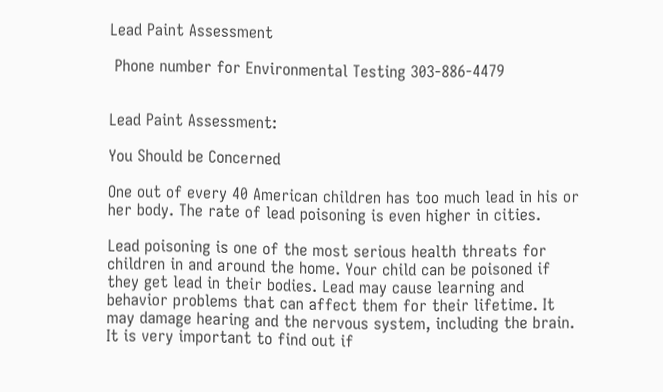Lead Paint Assessment

 Phone number for Environmental Testing 303-886-4479


Lead Paint Assessment:

You Should be Concerned

One out of every 40 American children has too much lead in his or her body. The rate of lead poisoning is even higher in cities.

Lead poisoning is one of the most serious health threats for children in and around the home. Your child can be poisoned if they get lead in their bodies. Lead may cause learning and behavior problems that can affect them for their lifetime. It may damage hearing and the nervous system, including the brain. It is very important to find out if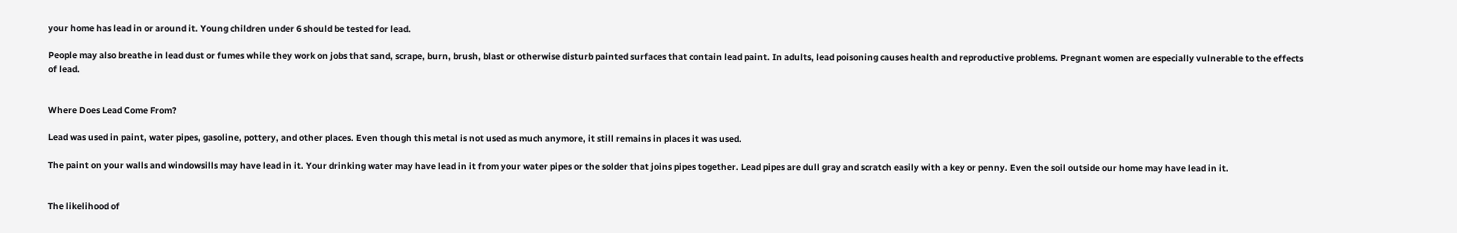your home has lead in or around it. Young children under 6 should be tested for lead.

People may also breathe in lead dust or fumes while they work on jobs that sand, scrape, burn, brush, blast or otherwise disturb painted surfaces that contain lead paint. In adults, lead poisoning causes health and reproductive problems. Pregnant women are especially vulnerable to the effects of lead.


Where Does Lead Come From?

Lead was used in paint, water pipes, gasoline, pottery, and other places. Even though this metal is not used as much anymore, it still remains in places it was used.

The paint on your walls and windowsills may have lead in it. Your drinking water may have lead in it from your water pipes or the solder that joins pipes together. Lead pipes are dull gray and scratch easily with a key or penny. Even the soil outside our home may have lead in it.


The likelihood of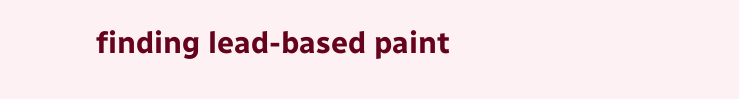finding lead-based paint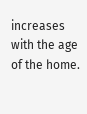increases with the age of the home.